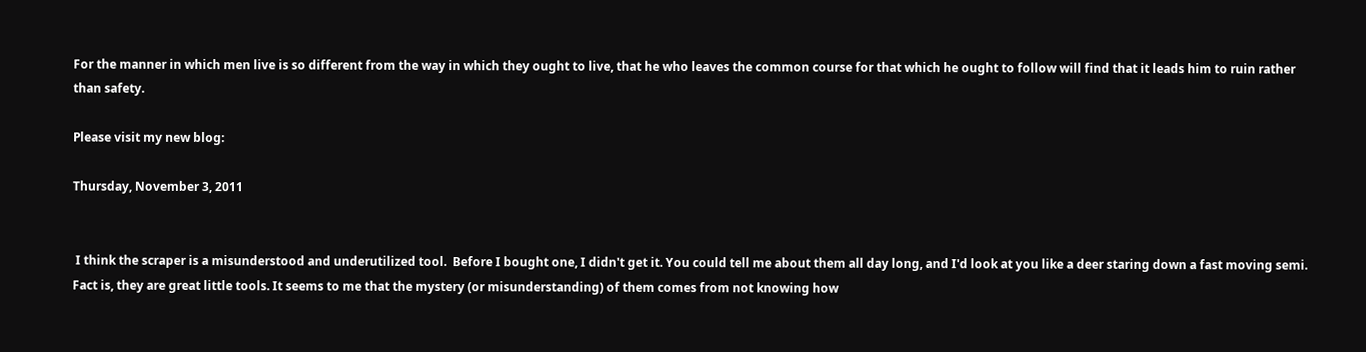For the manner in which men live is so different from the way in which they ought to live, that he who leaves the common course for that which he ought to follow will find that it leads him to ruin rather than safety.

Please visit my new blog:

Thursday, November 3, 2011


 I think the scraper is a misunderstood and underutilized tool.  Before I bought one, I didn't get it. You could tell me about them all day long, and I'd look at you like a deer staring down a fast moving semi. Fact is, they are great little tools. It seems to me that the mystery (or misunderstanding) of them comes from not knowing how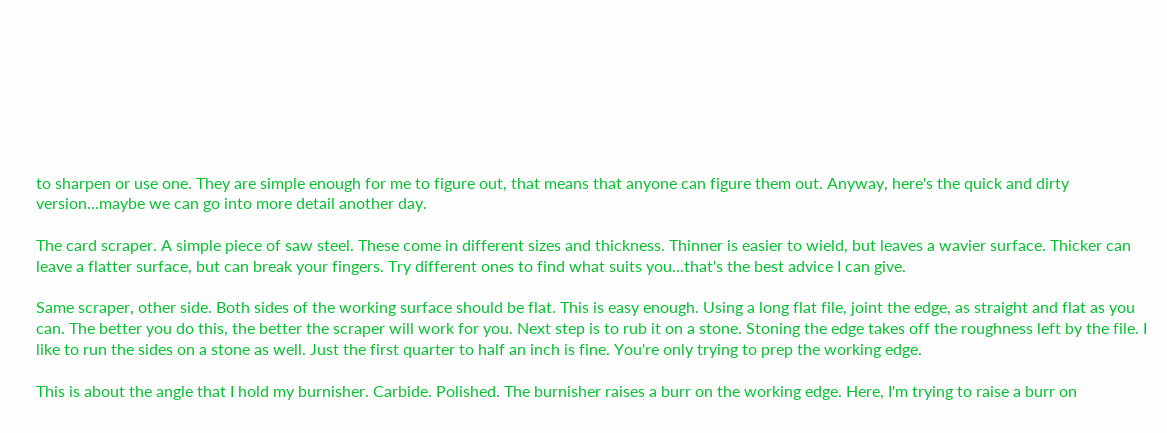to sharpen or use one. They are simple enough for me to figure out, that means that anyone can figure them out. Anyway, here's the quick and dirty version...maybe we can go into more detail another day.

The card scraper. A simple piece of saw steel. These come in different sizes and thickness. Thinner is easier to wield, but leaves a wavier surface. Thicker can leave a flatter surface, but can break your fingers. Try different ones to find what suits you...that's the best advice I can give.

Same scraper, other side. Both sides of the working surface should be flat. This is easy enough. Using a long flat file, joint the edge, as straight and flat as you can. The better you do this, the better the scraper will work for you. Next step is to rub it on a stone. Stoning the edge takes off the roughness left by the file. I like to run the sides on a stone as well. Just the first quarter to half an inch is fine. You're only trying to prep the working edge.

This is about the angle that I hold my burnisher. Carbide. Polished. The burnisher raises a burr on the working edge. Here, I'm trying to raise a burr on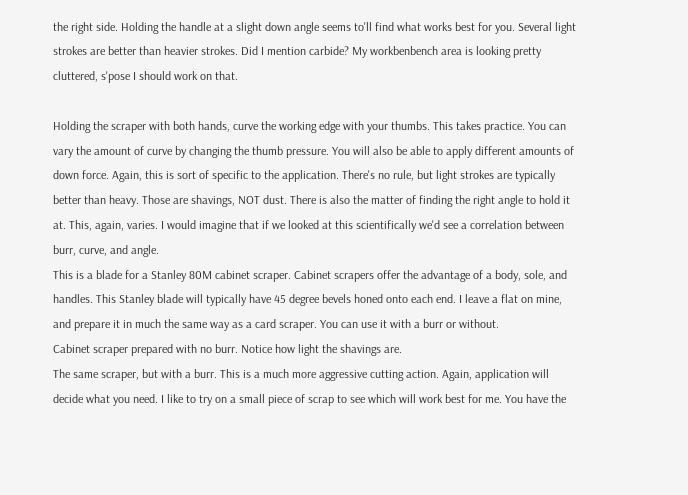the right side. Holding the handle at a slight down angle seems to'll find what works best for you. Several light strokes are better than heavier strokes. Did I mention carbide? My workbenbench area is looking pretty cluttered, s'pose I should work on that.

Holding the scraper with both hands, curve the working edge with your thumbs. This takes practice. You can vary the amount of curve by changing the thumb pressure. You will also be able to apply different amounts of down force. Again, this is sort of specific to the application. There's no rule, but light strokes are typically better than heavy. Those are shavings, NOT dust. There is also the matter of finding the right angle to hold it at. This, again, varies. I would imagine that if we looked at this scientifically we'd see a correlation between burr, curve, and angle.
This is a blade for a Stanley 80M cabinet scraper. Cabinet scrapers offer the advantage of a body, sole, and handles. This Stanley blade will typically have 45 degree bevels honed onto each end. I leave a flat on mine, and prepare it in much the same way as a card scraper. You can use it with a burr or without.
Cabinet scraper prepared with no burr. Notice how light the shavings are.
The same scraper, but with a burr. This is a much more aggressive cutting action. Again, application will decide what you need. I like to try on a small piece of scrap to see which will work best for me. You have the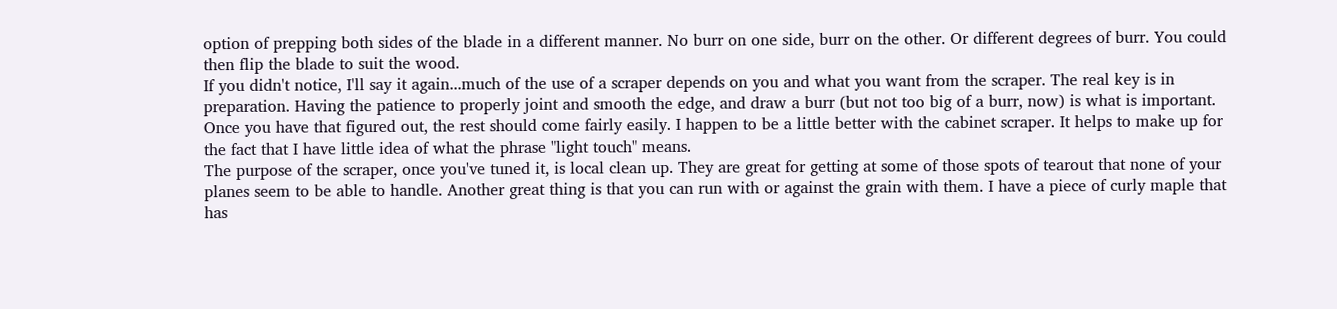option of prepping both sides of the blade in a different manner. No burr on one side, burr on the other. Or different degrees of burr. You could then flip the blade to suit the wood.
If you didn't notice, I'll say it again...much of the use of a scraper depends on you and what you want from the scraper. The real key is in preparation. Having the patience to properly joint and smooth the edge, and draw a burr (but not too big of a burr, now) is what is important. Once you have that figured out, the rest should come fairly easily. I happen to be a little better with the cabinet scraper. It helps to make up for the fact that I have little idea of what the phrase "light touch" means.
The purpose of the scraper, once you've tuned it, is local clean up. They are great for getting at some of those spots of tearout that none of your planes seem to be able to handle. Another great thing is that you can run with or against the grain with them. I have a piece of curly maple that has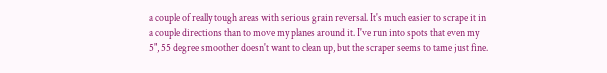a couple of really tough areas with serious grain reversal. It's much easier to scrape it in a couple directions than to move my planes around it. I've run into spots that even my 5", 55 degree smoother doesn't want to clean up, but the scraper seems to tame just fine.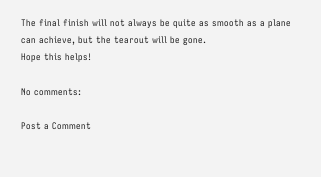The final finish will not always be quite as smooth as a plane can achieve, but the tearout will be gone.
Hope this helps!

No comments:

Post a Comment